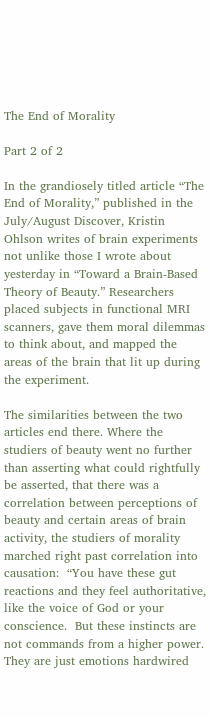The End of Morality

Part 2 of 2

In the grandiosely titled article “The End of Morality,” published in the July/August Discover, Kristin Ohlson writes of brain experiments not unlike those I wrote about yesterday in “Toward a Brain-Based Theory of Beauty.” Researchers placed subjects in functional MRI scanners, gave them moral dilemmas to think about, and mapped the areas of the brain that lit up during the experiment.

The similarities between the two articles end there. Where the studiers of beauty went no further than asserting what could rightfully be asserted, that there was a correlation between perceptions of beauty and certain areas of brain activity, the studiers of morality marched right past correlation into causation:  “You have these gut reactions and they feel authoritative, like the voice of God or your conscience.  But these instincts are not commands from a higher power.  They are just emotions hardwired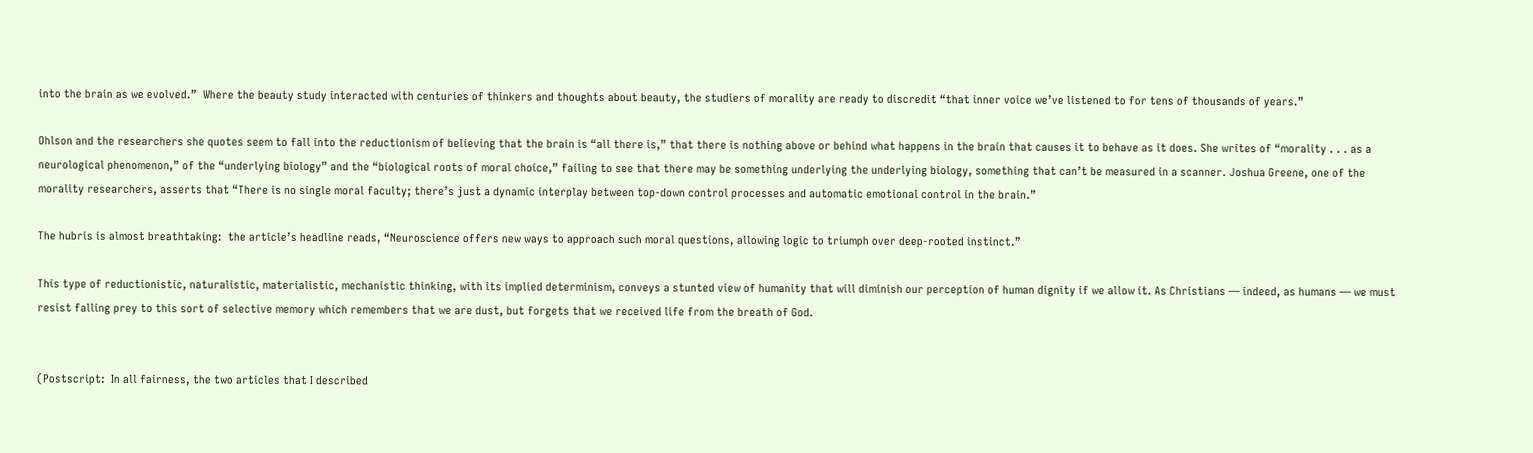into the brain as we evolved.”  Where the beauty study interacted with centuries of thinkers and thoughts about beauty, the studiers of morality are ready to discredit “that inner voice we’ve listened to for tens of thousands of years.”

Ohlson and the researchers she quotes seem to fall into the reductionism of believing that the brain is “all there is,” that there is nothing above or behind what happens in the brain that causes it to behave as it does. She writes of “morality . . . as a neurological phenomenon,” of the “underlying biology” and the “biological roots of moral choice,” failing to see that there may be something underlying the underlying biology, something that can’t be measured in a scanner. Joshua Greene, one of the morality researchers, asserts that “There is no single moral faculty; there’s just a dynamic interplay between top-down control processes and automatic emotional control in the brain.”

The hubris is almost breathtaking:  the article’s headline reads, “Neuroscience offers new ways to approach such moral questions, allowing logic to triumph over deep-rooted instinct.”

This type of reductionistic, naturalistic, materialistic, mechanistic thinking, with its implied determinism, conveys a stunted view of humanity that will diminish our perception of human dignity if we allow it. As Christians — indeed, as humans — we must resist falling prey to this sort of selective memory which remembers that we are dust, but forgets that we received life from the breath of God.


(Postscript:  In all fairness, the two articles that I described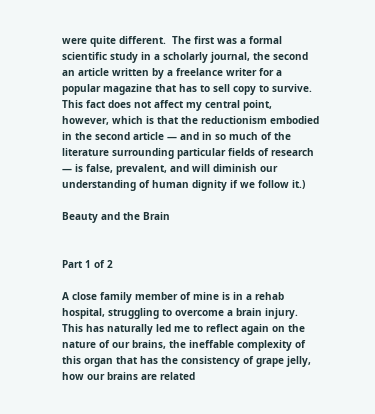were quite different.  The first was a formal scientific study in a scholarly journal, the second an article written by a freelance writer for a popular magazine that has to sell copy to survive.  This fact does not affect my central point, however, which is that the reductionism embodied in the second article — and in so much of the literature surrounding particular fields of research — is false, prevalent, and will diminish our understanding of human dignity if we follow it.)

Beauty and the Brain


Part 1 of 2

A close family member of mine is in a rehab hospital, struggling to overcome a brain injury.  This has naturally led me to reflect again on the nature of our brains, the ineffable complexity of this organ that has the consistency of grape jelly, how our brains are related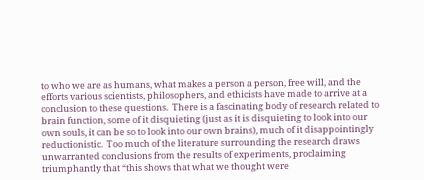to who we are as humans, what makes a person a person, free will, and the efforts various scientists, philosophers, and ethicists have made to arrive at a conclusion to these questions.  There is a fascinating body of research related to brain function, some of it disquieting (just as it is disquieting to look into our own souls, it can be so to look into our own brains), much of it disappointingly reductionistic.  Too much of the literature surrounding the research draws unwarranted conclusions from the results of experiments, proclaiming triumphantly that “this shows that what we thought were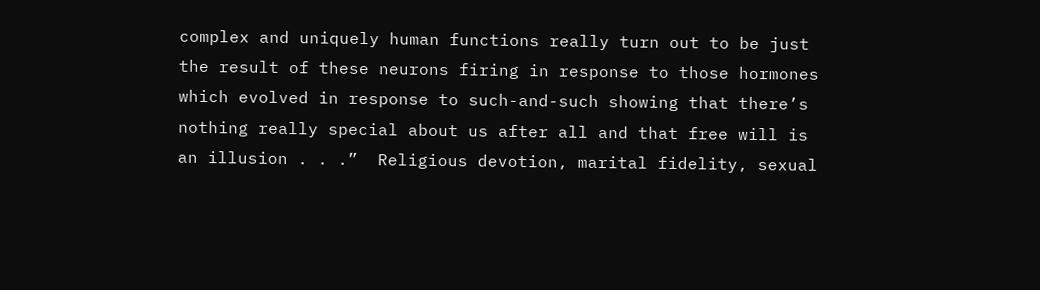complex and uniquely human functions really turn out to be just the result of these neurons firing in response to those hormones which evolved in response to such-and-such showing that there’s nothing really special about us after all and that free will is an illusion . . .”  Religious devotion, marital fidelity, sexual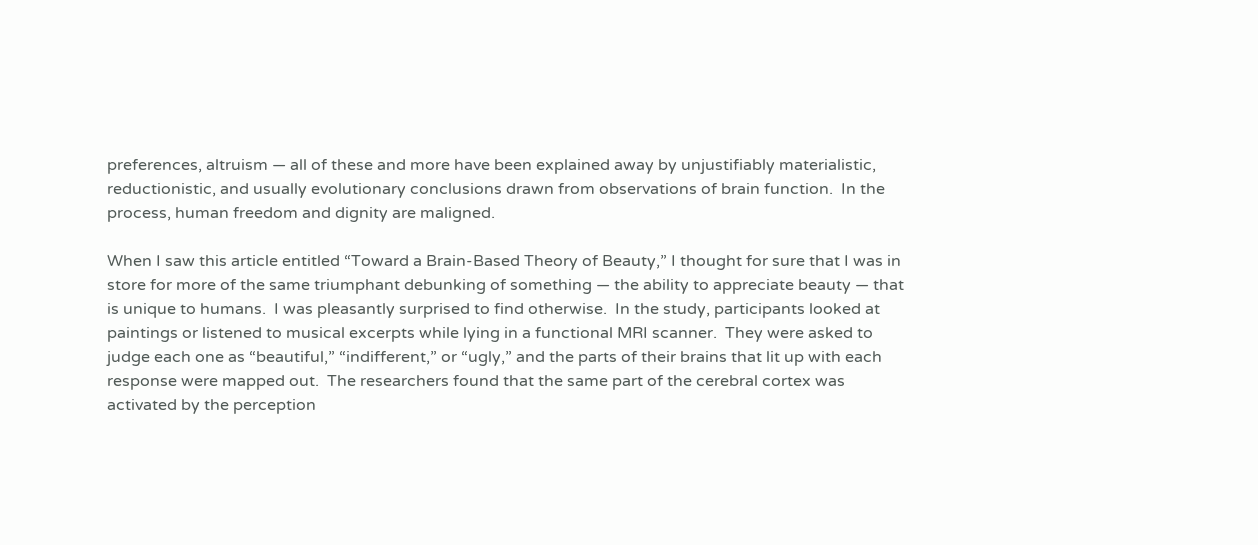preferences, altruism — all of these and more have been explained away by unjustifiably materialistic, reductionistic, and usually evolutionary conclusions drawn from observations of brain function.  In the process, human freedom and dignity are maligned.

When I saw this article entitled “Toward a Brain-Based Theory of Beauty,” I thought for sure that I was in store for more of the same triumphant debunking of something — the ability to appreciate beauty — that is unique to humans.  I was pleasantly surprised to find otherwise.  In the study, participants looked at paintings or listened to musical excerpts while lying in a functional MRI scanner.  They were asked to judge each one as “beautiful,” “indifferent,” or “ugly,” and the parts of their brains that lit up with each response were mapped out.  The researchers found that the same part of the cerebral cortex was activated by the perception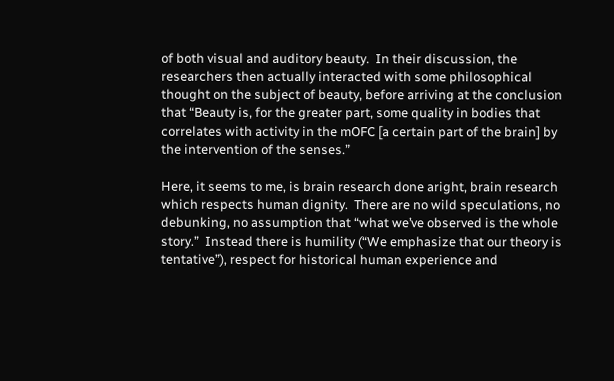of both visual and auditory beauty.  In their discussion, the researchers then actually interacted with some philosophical thought on the subject of beauty, before arriving at the conclusion that “Beauty is, for the greater part, some quality in bodies that correlates with activity in the mOFC [a certain part of the brain] by the intervention of the senses.”

Here, it seems to me, is brain research done aright, brain research which respects human dignity.  There are no wild speculations, no debunking, no assumption that “what we’ve observed is the whole story.”  Instead there is humility (“We emphasize that our theory is tentative”), respect for historical human experience and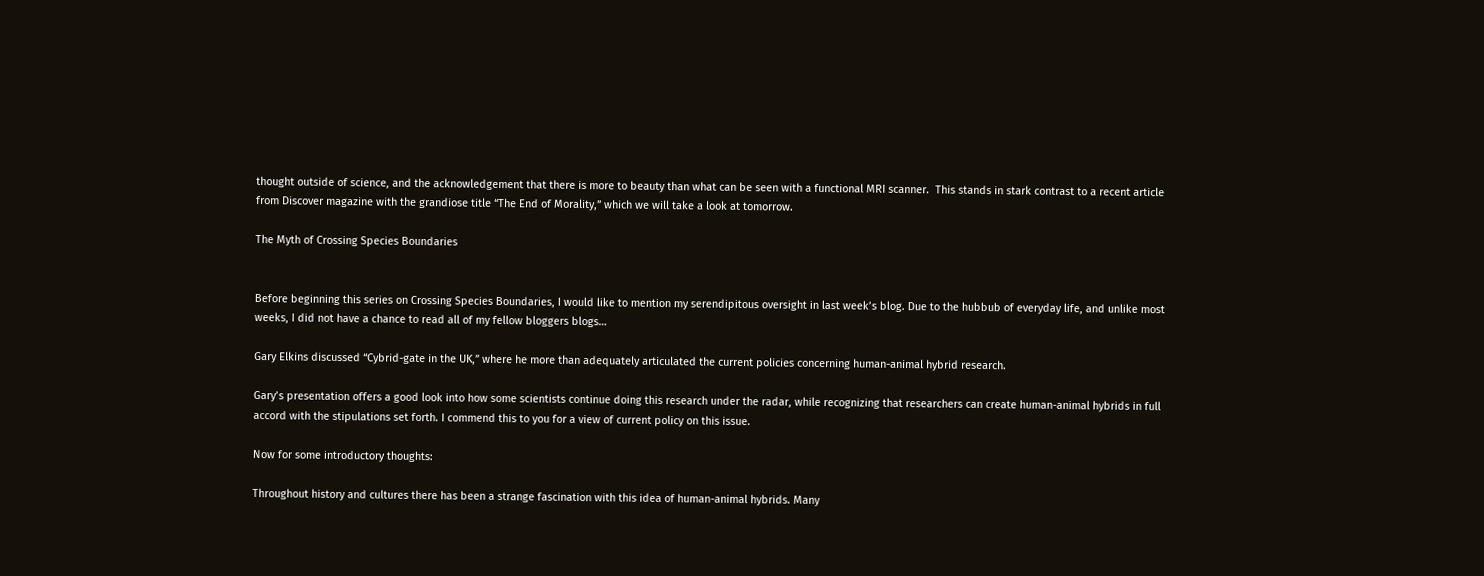thought outside of science, and the acknowledgement that there is more to beauty than what can be seen with a functional MRI scanner.  This stands in stark contrast to a recent article from Discover magazine with the grandiose title “The End of Morality,” which we will take a look at tomorrow.

The Myth of Crossing Species Boundaries


Before beginning this series on Crossing Species Boundaries, I would like to mention my serendipitous oversight in last week’s blog. Due to the hubbub of everyday life, and unlike most weeks, I did not have a chance to read all of my fellow bloggers blogs…

Gary Elkins discussed “Cybrid-gate in the UK,” where he more than adequately articulated the current policies concerning human-animal hybrid research.

Gary’s presentation offers a good look into how some scientists continue doing this research under the radar, while recognizing that researchers can create human-animal hybrids in full accord with the stipulations set forth. I commend this to you for a view of current policy on this issue.

Now for some introductory thoughts:

Throughout history and cultures there has been a strange fascination with this idea of human-animal hybrids. Many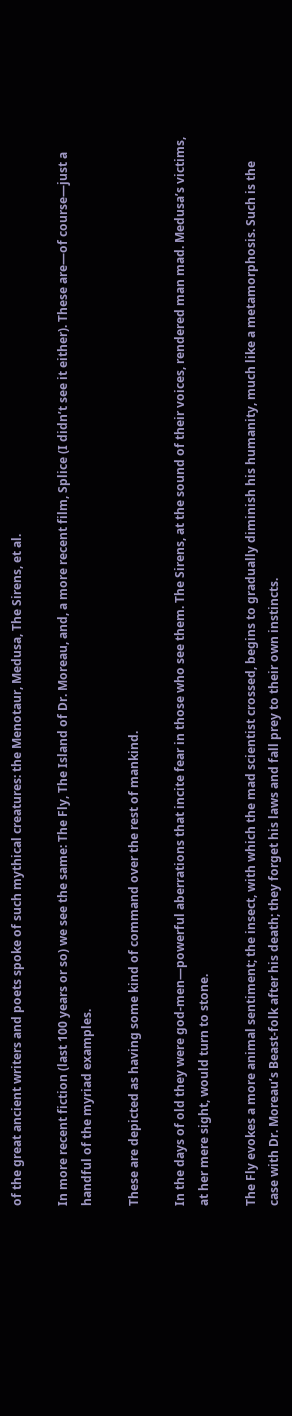of the great ancient writers and poets spoke of such mythical creatures: the Menotaur, Medusa, The Sirens, et al.

In more recent fiction (last 100 years or so) we see the same: The Fly, The Island of Dr. Moreau, and, a more recent film, Splice (I didn’t see it either). These are—of course—just a handful of the myriad examples.

These are depicted as having some kind of command over the rest of mankind.

In the days of old they were god-men—powerful aberrations that incite fear in those who see them. The Sirens, at the sound of their voices, rendered man mad. Medusa’s victims, at her mere sight, would turn to stone.

The Fly evokes a more animal sentiment; the insect, with which the mad scientist crossed, begins to gradually diminish his humanity, much like a metamorphosis. Such is the case with Dr. Moreau’s Beast-folk after his death; they forget his laws and fall prey to their own instincts.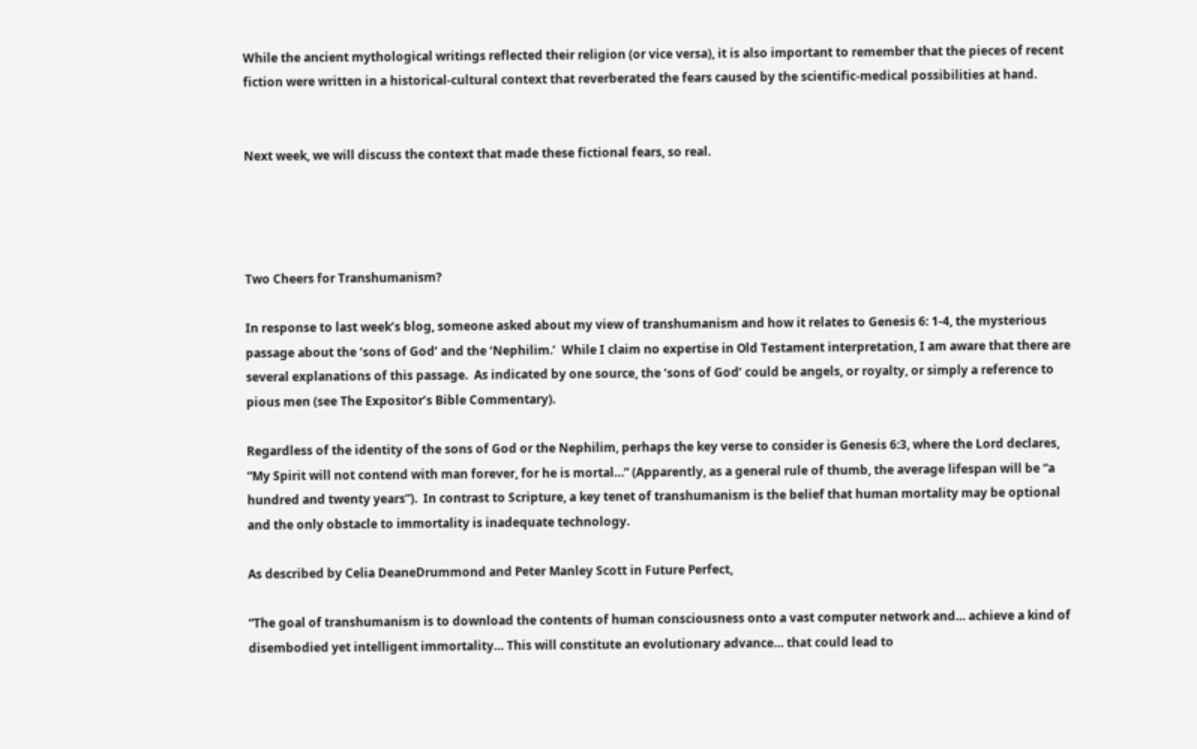While the ancient mythological writings reflected their religion (or vice versa), it is also important to remember that the pieces of recent fiction were written in a historical-cultural context that reverberated the fears caused by the scientific-medical possibilities at hand.


Next week, we will discuss the context that made these fictional fears, so real.




Two Cheers for Transhumanism?

In response to last week’s blog, someone asked about my view of transhumanism and how it relates to Genesis 6: 1-4, the mysterious passage about the ‘sons of God’ and the ‘Nephilim.’  While I claim no expertise in Old Testament interpretation, I am aware that there are several explanations of this passage.  As indicated by one source, the ‘sons of God’ could be angels, or royalty, or simply a reference to pious men (see The Expositor’s Bible Commentary).

Regardless of the identity of the sons of God or the Nephilim, perhaps the key verse to consider is Genesis 6:3, where the Lord declares, “My Spirit will not contend with man forever, for he is mortal…” (Apparently, as a general rule of thumb, the average lifespan will be “a hundred and twenty years”).  In contrast to Scripture, a key tenet of transhumanism is the belief that human mortality may be optional and the only obstacle to immortality is inadequate technology.

As described by Celia DeaneDrummond and Peter Manley Scott in Future Perfect,

“The goal of transhumanism is to download the contents of human consciousness onto a vast computer network and… achieve a kind of disembodied yet intelligent immortality… This will constitute an evolutionary advance… that could lead to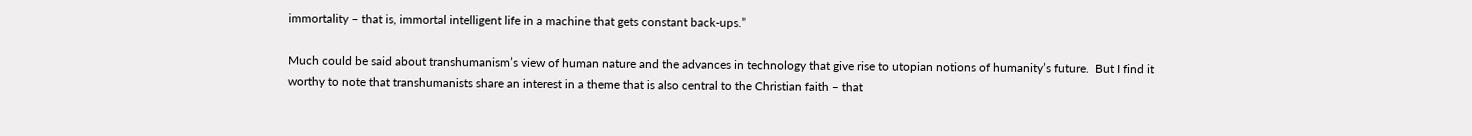immortality – that is, immortal intelligent life in a machine that gets constant back-ups.”

Much could be said about transhumanism’s view of human nature and the advances in technology that give rise to utopian notions of humanity’s future.  But I find it worthy to note that transhumanists share an interest in a theme that is also central to the Christian faith – that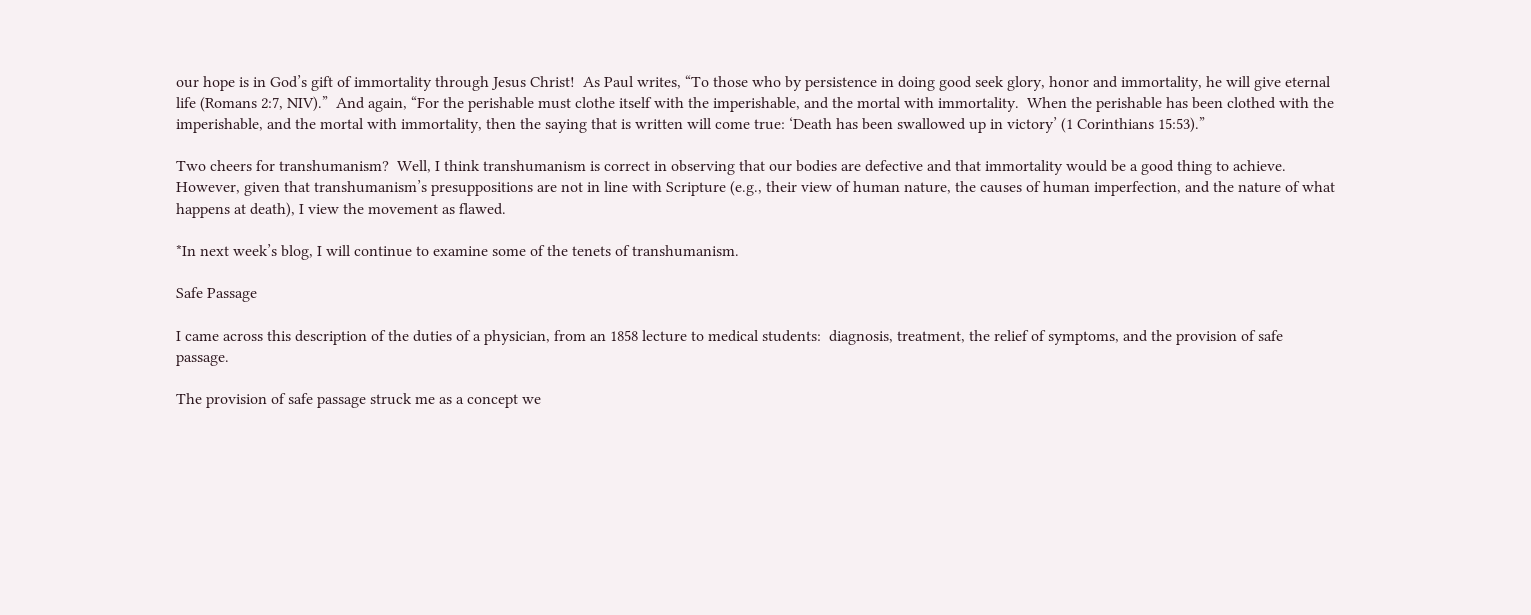our hope is in God’s gift of immortality through Jesus Christ!  As Paul writes, “To those who by persistence in doing good seek glory, honor and immortality, he will give eternal life (Romans 2:7, NIV).”  And again, “For the perishable must clothe itself with the imperishable, and the mortal with immortality.  When the perishable has been clothed with the imperishable, and the mortal with immortality, then the saying that is written will come true: ‘Death has been swallowed up in victory’ (1 Corinthians 15:53).”

Two cheers for transhumanism?  Well, I think transhumanism is correct in observing that our bodies are defective and that immortality would be a good thing to achieve.  However, given that transhumanism’s presuppositions are not in line with Scripture (e.g., their view of human nature, the causes of human imperfection, and the nature of what happens at death), I view the movement as flawed.

*In next week’s blog, I will continue to examine some of the tenets of transhumanism.

Safe Passage

I came across this description of the duties of a physician, from an 1858 lecture to medical students:  diagnosis, treatment, the relief of symptoms, and the provision of safe passage.

The provision of safe passage struck me as a concept we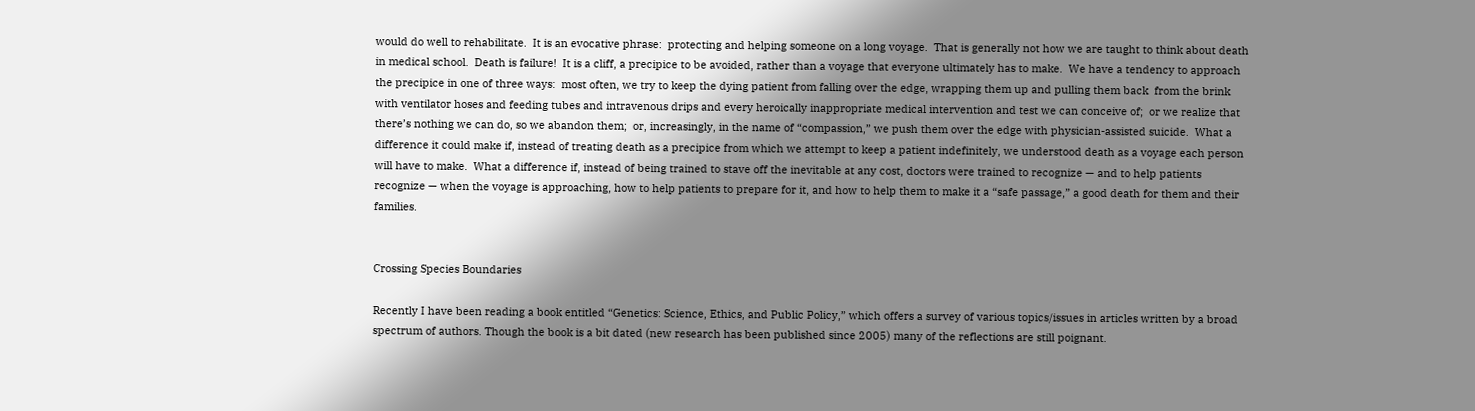would do well to rehabilitate.  It is an evocative phrase:  protecting and helping someone on a long voyage.  That is generally not how we are taught to think about death in medical school.  Death is failure!  It is a cliff, a precipice to be avoided, rather than a voyage that everyone ultimately has to make.  We have a tendency to approach the precipice in one of three ways:  most often, we try to keep the dying patient from falling over the edge, wrapping them up and pulling them back  from the brink with ventilator hoses and feeding tubes and intravenous drips and every heroically inappropriate medical intervention and test we can conceive of;  or we realize that there’s nothing we can do, so we abandon them;  or, increasingly, in the name of “compassion,” we push them over the edge with physician-assisted suicide.  What a difference it could make if, instead of treating death as a precipice from which we attempt to keep a patient indefinitely, we understood death as a voyage each person will have to make.  What a difference if, instead of being trained to stave off the inevitable at any cost, doctors were trained to recognize — and to help patients recognize — when the voyage is approaching, how to help patients to prepare for it, and how to help them to make it a “safe passage,” a good death for them and their families.


Crossing Species Boundaries

Recently I have been reading a book entitled “Genetics: Science, Ethics, and Public Policy,” which offers a survey of various topics/issues in articles written by a broad spectrum of authors. Though the book is a bit dated (new research has been published since 2005) many of the reflections are still poignant.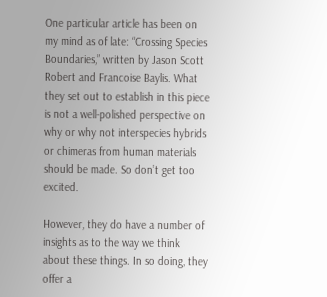One particular article has been on my mind as of late: “Crossing Species Boundaries,” written by Jason Scott Robert and Francoise Baylis. What they set out to establish in this piece is not a well-polished perspective on why or why not interspecies hybrids or chimeras from human materials should be made. So don’t get too excited.

However, they do have a number of insights as to the way we think about these things. In so doing, they offer a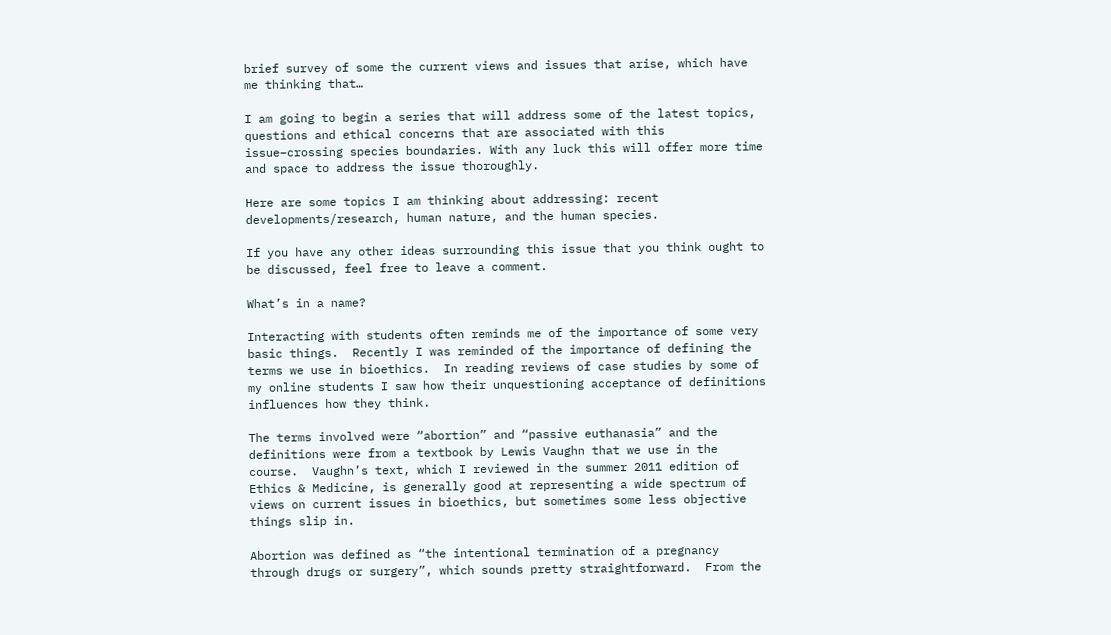brief survey of some the current views and issues that arise, which have me thinking that…

I am going to begin a series that will address some of the latest topics, questions and ethical concerns that are associated with this issue–crossing species boundaries. With any luck this will offer more time and space to address the issue thoroughly.

Here are some topics I am thinking about addressing: recent developments/research, human nature, and the human species.

If you have any other ideas surrounding this issue that you think ought to be discussed, feel free to leave a comment.

What’s in a name?

Interacting with students often reminds me of the importance of some very basic things.  Recently I was reminded of the importance of defining the terms we use in bioethics.  In reading reviews of case studies by some of my online students I saw how their unquestioning acceptance of definitions influences how they think.

The terms involved were “abortion” and “passive euthanasia” and the definitions were from a textbook by Lewis Vaughn that we use in the course.  Vaughn’s text, which I reviewed in the summer 2011 edition of Ethics & Medicine, is generally good at representing a wide spectrum of views on current issues in bioethics, but sometimes some less objective things slip in.

Abortion was defined as “the intentional termination of a pregnancy through drugs or surgery”, which sounds pretty straightforward.  From the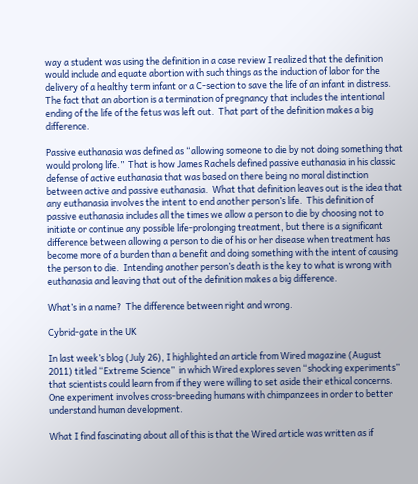way a student was using the definition in a case review I realized that the definition would include and equate abortion with such things as the induction of labor for the delivery of a healthy term infant or a C-section to save the life of an infant in distress.  The fact that an abortion is a termination of pregnancy that includes the intentional ending of the life of the fetus was left out.  That part of the definition makes a big difference.

Passive euthanasia was defined as “allowing someone to die by not doing something that would prolong life.”  That is how James Rachels defined passive euthanasia in his classic defense of active euthanasia that was based on there being no moral distinction between active and passive euthanasia.  What that definition leaves out is the idea that any euthanasia involves the intent to end another person’s life.  This definition of passive euthanasia includes all the times we allow a person to die by choosing not to initiate or continue any possible life-prolonging treatment, but there is a significant difference between allowing a person to die of his or her disease when treatment has become more of a burden than a benefit and doing something with the intent of causing the person to die.  Intending another person’s death is the key to what is wrong with euthanasia and leaving that out of the definition makes a big difference.

What’s in a name?  The difference between right and wrong.

Cybrid-gate in the UK

In last week’s blog (July 26), I highlighted an article from Wired magazine (August 2011) titled “Extreme Science”  in which Wired explores seven “shocking experiments” that scientists could learn from if they were willing to set aside their ethical concerns.  One experiment involves cross-breeding humans with chimpanzees in order to better understand human development.

What I find fascinating about all of this is that the Wired article was written as if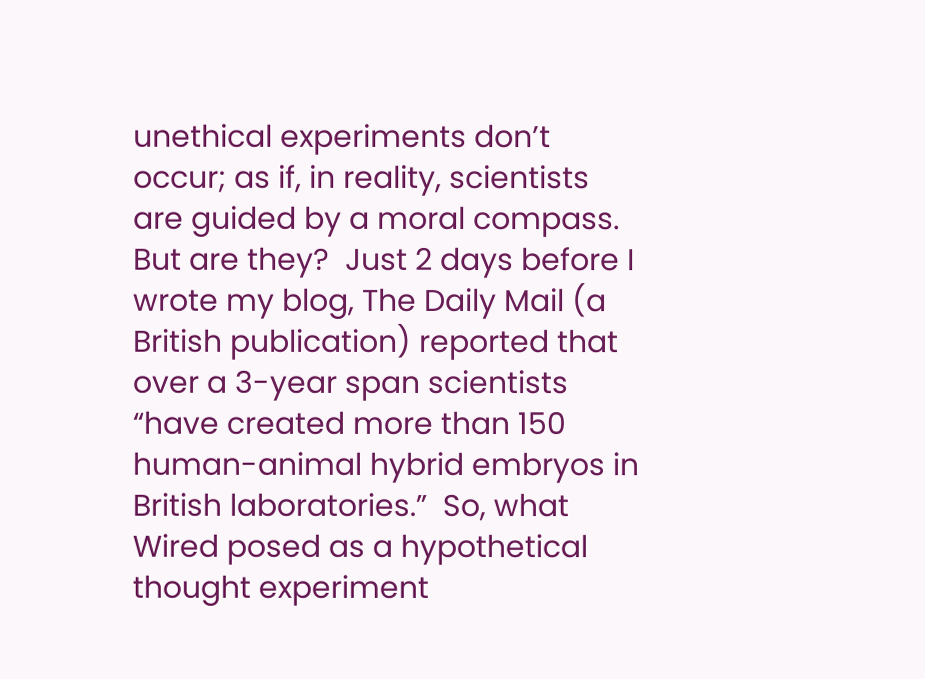unethical experiments don’t occur; as if, in reality, scientists are guided by a moral compass.  But are they?  Just 2 days before I wrote my blog, The Daily Mail (a British publication) reported that over a 3-year span scientists “have created more than 150 human-animal hybrid embryos in British laboratories.”  So, what Wired posed as a hypothetical thought experiment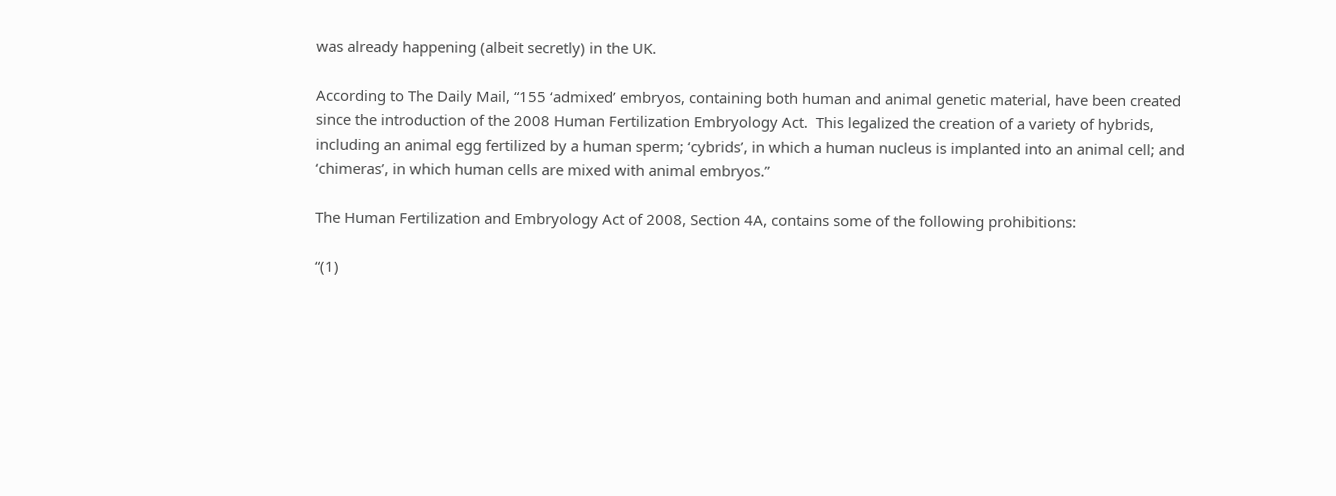was already happening (albeit secretly) in the UK.

According to The Daily Mail, “155 ‘admixed’ embryos, containing both human and animal genetic material, have been created since the introduction of the 2008 Human Fertilization Embryology Act.  This legalized the creation of a variety of hybrids, including an animal egg fertilized by a human sperm; ‘cybrids’, in which a human nucleus is implanted into an animal cell; and ‘chimeras’, in which human cells are mixed with animal embryos.”

The Human Fertilization and Embryology Act of 2008, Section 4A, contains some of the following prohibitions:

“(1)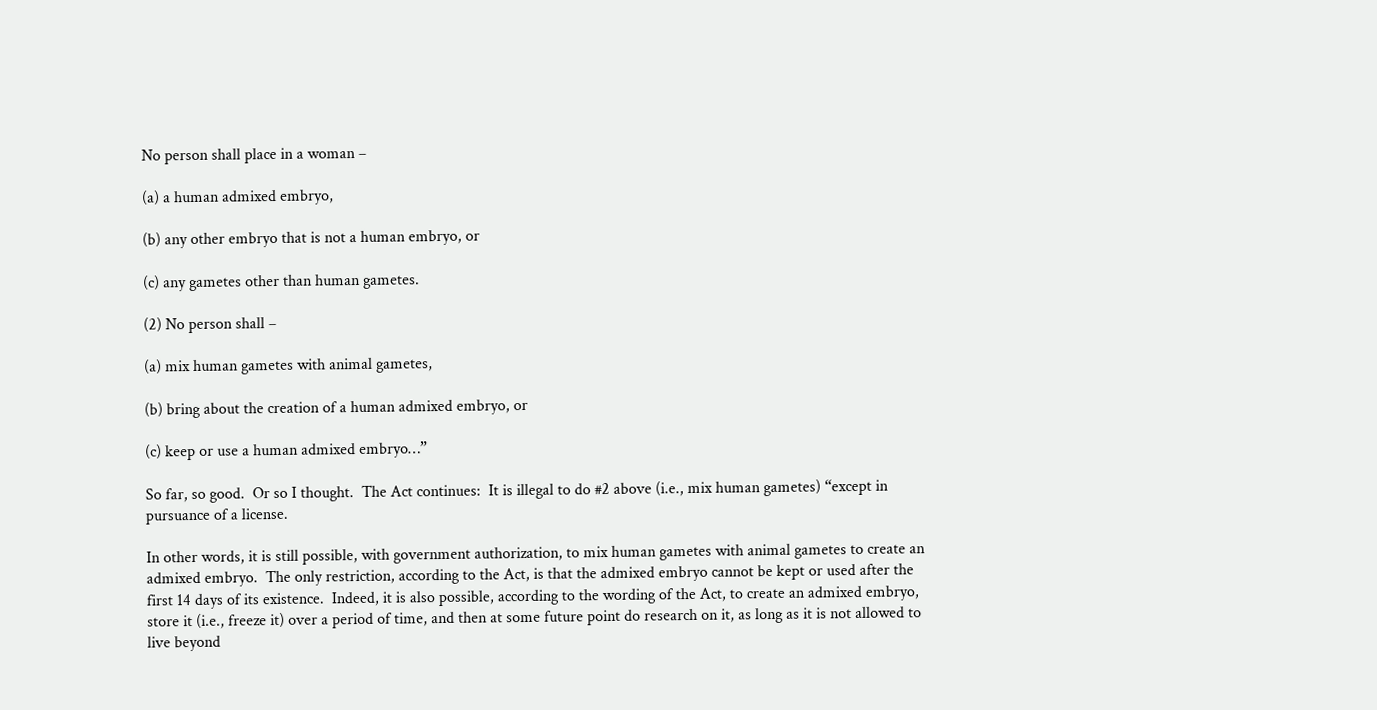No person shall place in a woman –

(a) a human admixed embryo,

(b) any other embryo that is not a human embryo, or

(c) any gametes other than human gametes.

(2) No person shall –

(a) mix human gametes with animal gametes,

(b) bring about the creation of a human admixed embryo, or

(c) keep or use a human admixed embryo…”

So far, so good.  Or so I thought.  The Act continues:  It is illegal to do #2 above (i.e., mix human gametes) “except in pursuance of a license.

In other words, it is still possible, with government authorization, to mix human gametes with animal gametes to create an admixed embryo.  The only restriction, according to the Act, is that the admixed embryo cannot be kept or used after the first 14 days of its existence.  Indeed, it is also possible, according to the wording of the Act, to create an admixed embryo, store it (i.e., freeze it) over a period of time, and then at some future point do research on it, as long as it is not allowed to live beyond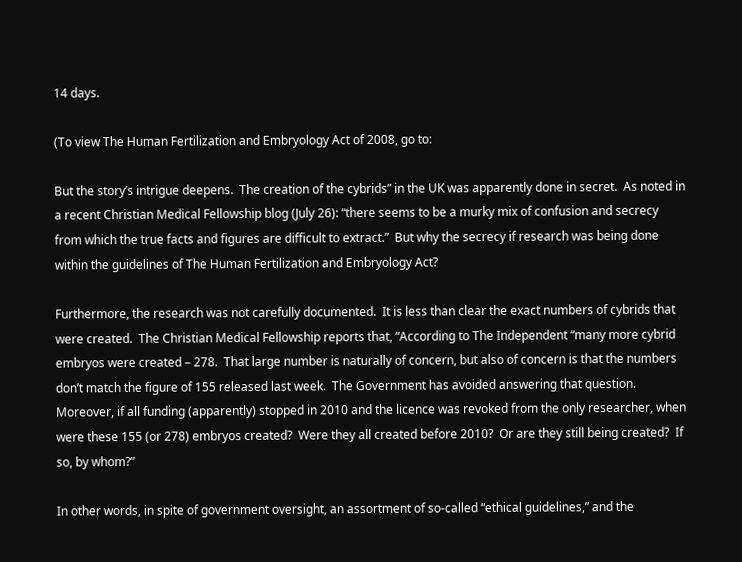14 days.

(To view The Human Fertilization and Embryology Act of 2008, go to:

But the story’s intrigue deepens.  The creation of the cybrids” in the UK was apparently done in secret.  As noted in a recent Christian Medical Fellowship blog (July 26): “there seems to be a murky mix of confusion and secrecy from which the true facts and figures are difficult to extract.”  But why the secrecy if research was being done within the guidelines of The Human Fertilization and Embryology Act?

Furthermore, the research was not carefully documented.  It is less than clear the exact numbers of cybrids that were created.  The Christian Medical Fellowship reports that, “According to The Independent “many more cybrid embryos were created – 278.  That large number is naturally of concern, but also of concern is that the numbers don’t match the figure of 155 released last week.  The Government has avoided answering that question.  Moreover, if all funding (apparently) stopped in 2010 and the licence was revoked from the only researcher, when were these 155 (or 278) embryos created?  Were they all created before 2010?  Or are they still being created?  If so, by whom?”

In other words, in spite of government oversight, an assortment of so-called “ethical guidelines,” and the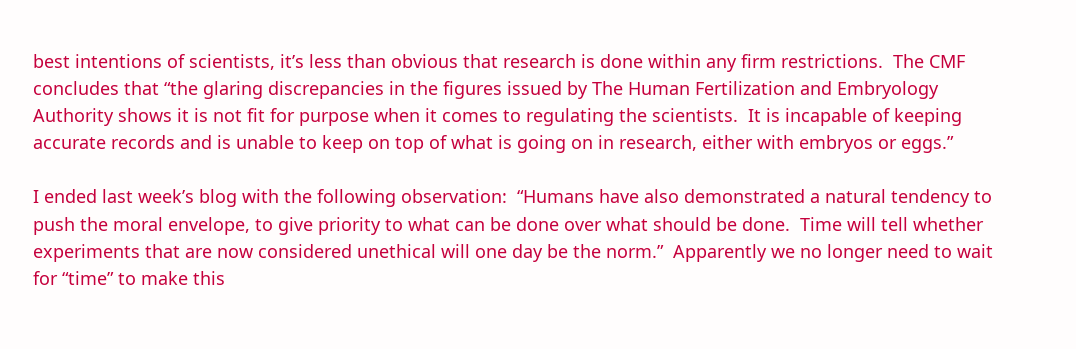best intentions of scientists, it’s less than obvious that research is done within any firm restrictions.  The CMF concludes that “the glaring discrepancies in the figures issued by The Human Fertilization and Embryology Authority shows it is not fit for purpose when it comes to regulating the scientists.  It is incapable of keeping accurate records and is unable to keep on top of what is going on in research, either with embryos or eggs.”

I ended last week’s blog with the following observation:  “Humans have also demonstrated a natural tendency to push the moral envelope, to give priority to what can be done over what should be done.  Time will tell whether experiments that are now considered unethical will one day be the norm.”  Apparently we no longer need to wait for “time” to make this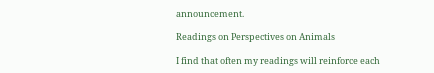announcement.

Readings on Perspectives on Animals

I find that often my readings will reinforce each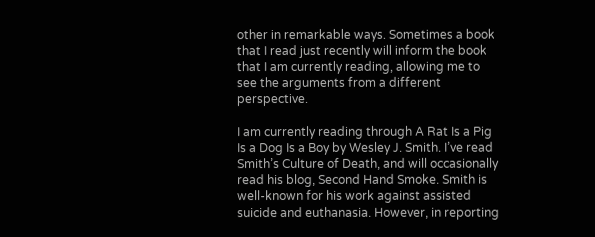other in remarkable ways. Sometimes a book that I read just recently will inform the book that I am currently reading, allowing me to see the arguments from a different perspective.

I am currently reading through A Rat Is a Pig Is a Dog Is a Boy by Wesley J. Smith. I’ve read Smith’s Culture of Death, and will occasionally read his blog, Second Hand Smoke. Smith is well-known for his work against assisted suicide and euthanasia. However, in reporting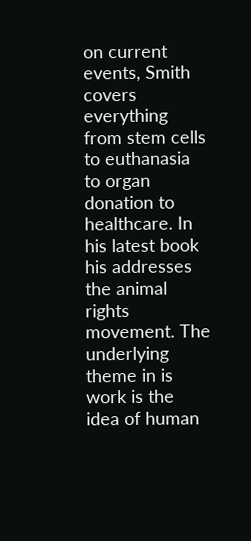on current events, Smith covers everything from stem cells to euthanasia to organ donation to healthcare. In his latest book his addresses the animal rights movement. The underlying theme in is work is the idea of human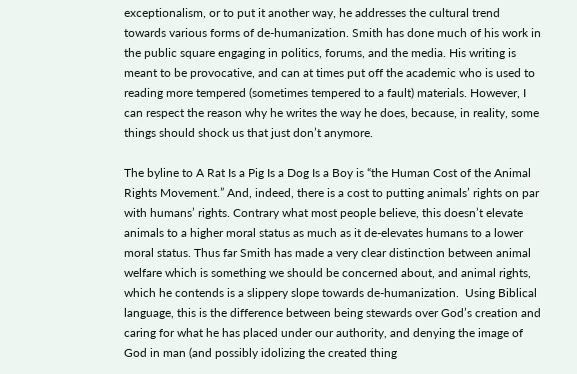exceptionalism, or to put it another way, he addresses the cultural trend towards various forms of de-humanization. Smith has done much of his work in the public square engaging in politics, forums, and the media. His writing is meant to be provocative, and can at times put off the academic who is used to reading more tempered (sometimes tempered to a fault) materials. However, I can respect the reason why he writes the way he does, because, in reality, some things should shock us that just don’t anymore.

The byline to A Rat Is a Pig Is a Dog Is a Boy is “the Human Cost of the Animal Rights Movement.” And, indeed, there is a cost to putting animals’ rights on par with humans’ rights. Contrary what most people believe, this doesn’t elevate animals to a higher moral status as much as it de-elevates humans to a lower moral status. Thus far Smith has made a very clear distinction between animal welfare which is something we should be concerned about, and animal rights, which he contends is a slippery slope towards de-humanization.  Using Biblical language, this is the difference between being stewards over God’s creation and caring for what he has placed under our authority, and denying the image of God in man (and possibly idolizing the created thing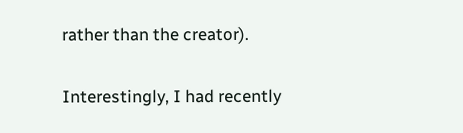rather than the creator).

Interestingly, I had recently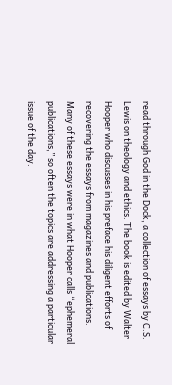read through God in the Dock, a collection of essays by C.S. Lewis on theology and ethics. The book is edited by Walter Hooper who discusses in his preface his diligent efforts of recovering the essays from magazines and publications. Many of these essays were in what Hooper calls “ephemeral publications,” so often the topics are addressing a particular issue of the day.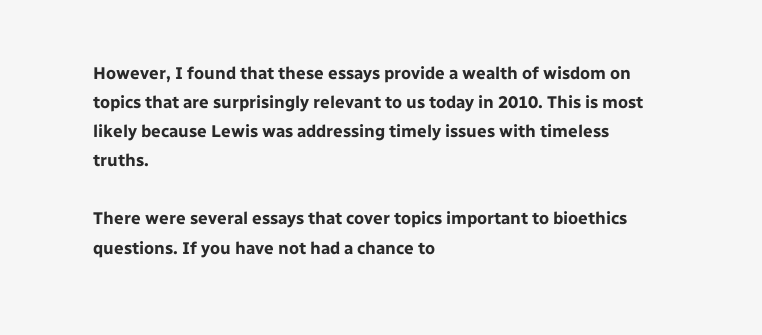However, I found that these essays provide a wealth of wisdom on topics that are surprisingly relevant to us today in 2010. This is most likely because Lewis was addressing timely issues with timeless truths.

There were several essays that cover topics important to bioethics questions. If you have not had a chance to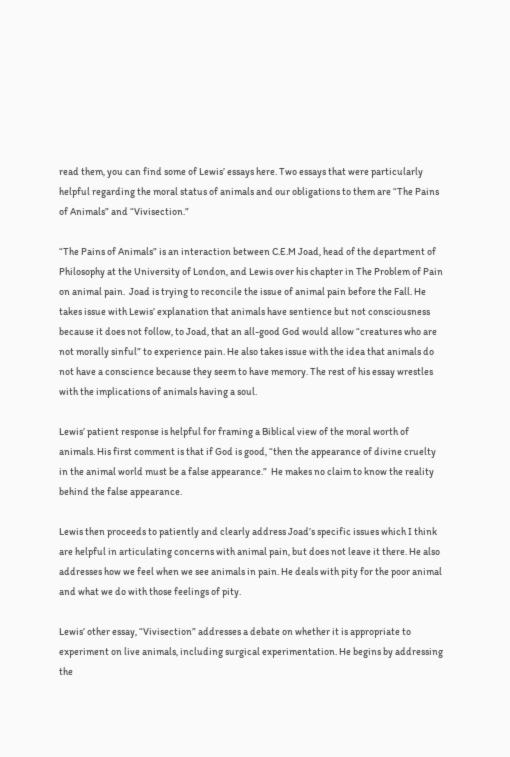read them, you can find some of Lewis’ essays here. Two essays that were particularly helpful regarding the moral status of animals and our obligations to them are “The Pains of Animals” and “Vivisection.”

“The Pains of Animals” is an interaction between C.E.M Joad, head of the department of Philosophy at the University of London, and Lewis over his chapter in The Problem of Pain on animal pain.  Joad is trying to reconcile the issue of animal pain before the Fall. He takes issue with Lewis’ explanation that animals have sentience but not consciousness because it does not follow, to Joad, that an all-good God would allow “creatures who are not morally sinful” to experience pain. He also takes issue with the idea that animals do not have a conscience because they seem to have memory. The rest of his essay wrestles with the implications of animals having a soul.

Lewis’ patient response is helpful for framing a Biblical view of the moral worth of animals. His first comment is that if God is good, “then the appearance of divine cruelty in the animal world must be a false appearance.”  He makes no claim to know the reality behind the false appearance.

Lewis then proceeds to patiently and clearly address Joad’s specific issues which I think are helpful in articulating concerns with animal pain, but does not leave it there. He also addresses how we feel when we see animals in pain. He deals with pity for the poor animal and what we do with those feelings of pity.

Lewis’ other essay, “Vivisection” addresses a debate on whether it is appropriate to experiment on live animals, including surgical experimentation. He begins by addressing the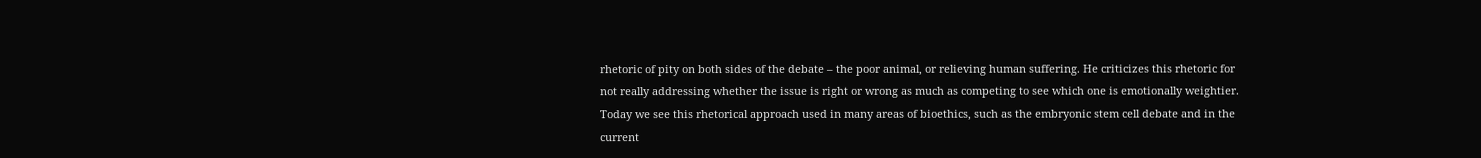rhetoric of pity on both sides of the debate – the poor animal, or relieving human suffering. He criticizes this rhetoric for not really addressing whether the issue is right or wrong as much as competing to see which one is emotionally weightier. Today we see this rhetorical approach used in many areas of bioethics, such as the embryonic stem cell debate and in the current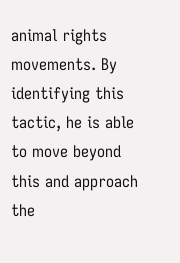animal rights movements. By identifying this tactic, he is able to move beyond this and approach the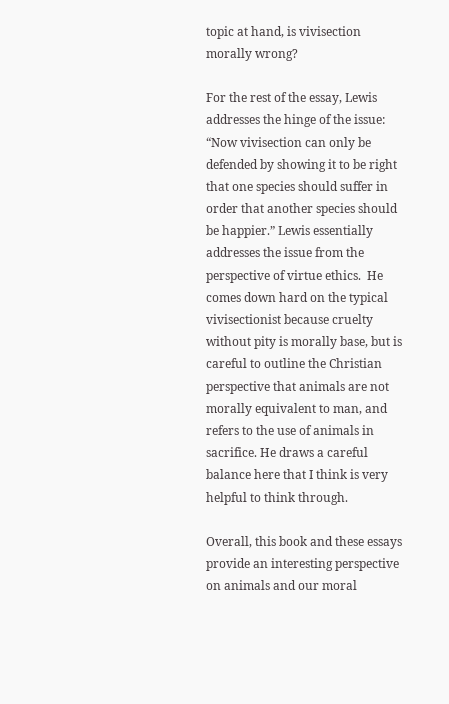topic at hand, is vivisection morally wrong?

For the rest of the essay, Lewis addresses the hinge of the issue: “Now vivisection can only be defended by showing it to be right that one species should suffer in order that another species should be happier.” Lewis essentially addresses the issue from the perspective of virtue ethics.  He comes down hard on the typical vivisectionist because cruelty without pity is morally base, but is careful to outline the Christian perspective that animals are not morally equivalent to man, and refers to the use of animals in sacrifice. He draws a careful balance here that I think is very helpful to think through.

Overall, this book and these essays provide an interesting perspective on animals and our moral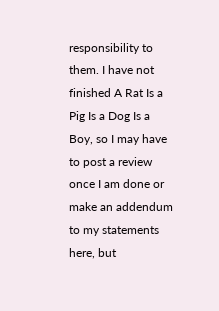responsibility to them. I have not finished A Rat Is a Pig Is a Dog Is a Boy, so I may have to post a review once I am done or make an addendum to my statements here, but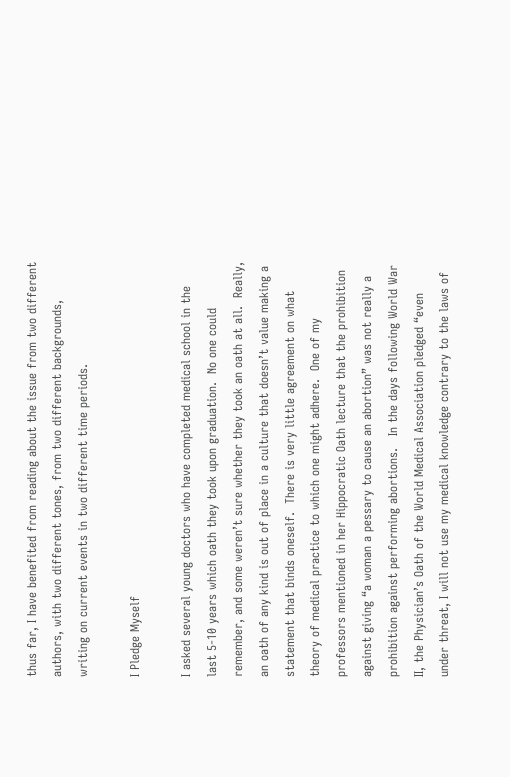thus far, I have benefited from reading about the issue from two different authors, with two different tones, from two different backgrounds, writing on current events in two different time periods.

I Pledge Myself

I asked several young doctors who have completed medical school in the last 5-10 years which oath they took upon graduation.  No one could remember, and some weren’t sure whether they took an oath at all.  Really, an oath of any kind is out of place in a culture that doesn’t value making a statement that binds oneself.  There is very little agreement on what theory of medical practice to which one might adhere.  One of my professors mentioned in her Hippocratic Oath lecture that the prohibition against giving “a woman a pessary to cause an abortion” was not really a prohibition against performing abortions.   In the days following World War II, the Physician’s Oath of the World Medical Association pledged “even under threat, I will not use my medical knowledge contrary to the laws of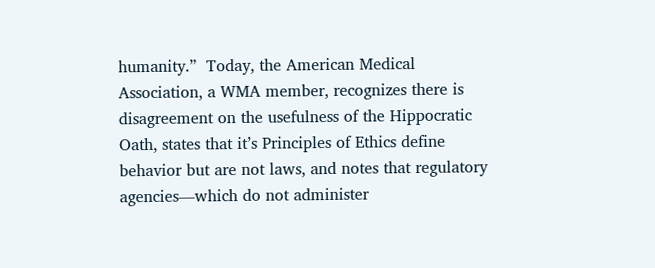humanity.”  Today, the American Medical Association, a WMA member, recognizes there is disagreement on the usefulness of the Hippocratic Oath, states that it’s Principles of Ethics define behavior but are not laws, and notes that regulatory agencies—which do not administer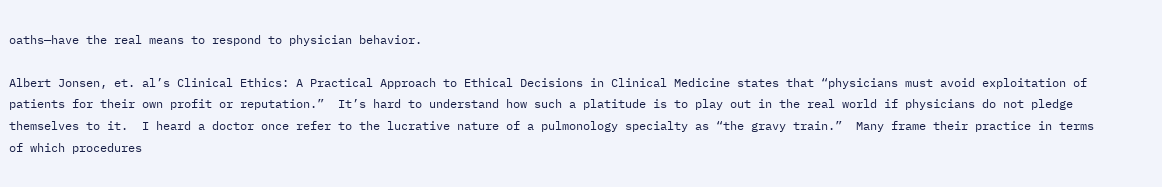oaths—have the real means to respond to physician behavior.

Albert Jonsen, et. al’s Clinical Ethics: A Practical Approach to Ethical Decisions in Clinical Medicine states that “physicians must avoid exploitation of patients for their own profit or reputation.”  It’s hard to understand how such a platitude is to play out in the real world if physicians do not pledge themselves to it.  I heard a doctor once refer to the lucrative nature of a pulmonology specialty as “the gravy train.”  Many frame their practice in terms of which procedures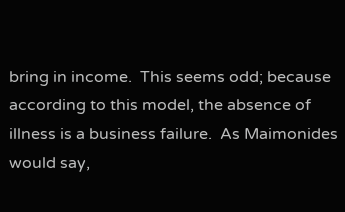bring in income.  This seems odd; because according to this model, the absence of illness is a business failure.  As Maimonides would say,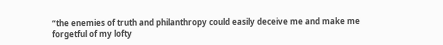“the enemies of truth and philanthropy could easily deceive me and make me forgetful of my lofty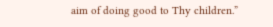aim of doing good to Thy children.”